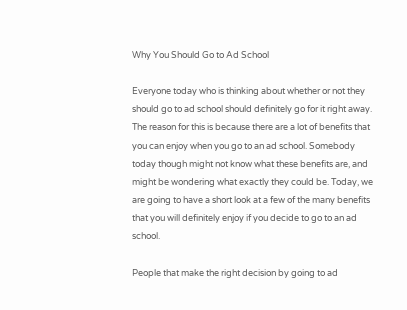Why You Should Go to Ad School

Everyone today who is thinking about whether or not they should go to ad school should definitely go for it right away. The reason for this is because there are a lot of benefits that you can enjoy when you go to an ad school. Somebody today though might not know what these benefits are, and might be wondering what exactly they could be. Today, we are going to have a short look at a few of the many benefits that you will definitely enjoy if you decide to go to an ad school.

People that make the right decision by going to ad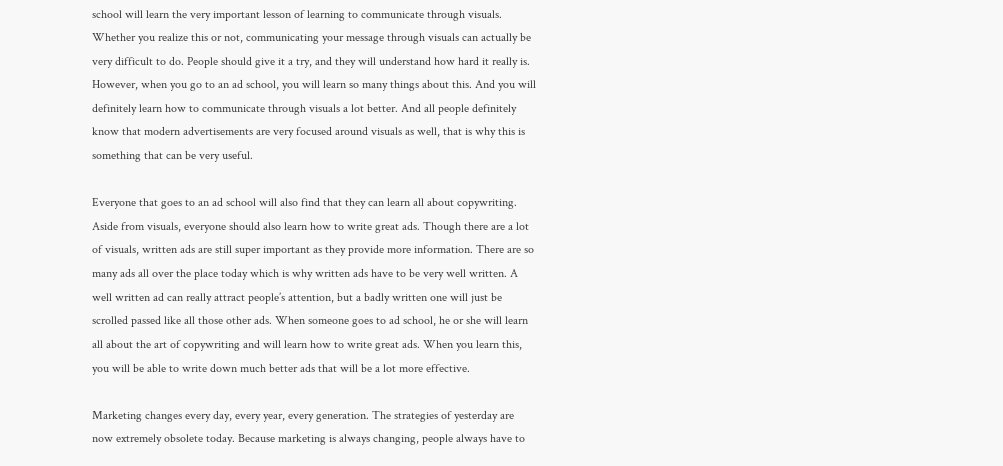school will learn the very important lesson of learning to communicate through visuals. Whether you realize this or not, communicating your message through visuals can actually be very difficult to do. People should give it a try, and they will understand how hard it really is. However, when you go to an ad school, you will learn so many things about this. And you will definitely learn how to communicate through visuals a lot better. And all people definitely know that modern advertisements are very focused around visuals as well, that is why this is something that can be very useful.

Everyone that goes to an ad school will also find that they can learn all about copywriting. Aside from visuals, everyone should also learn how to write great ads. Though there are a lot of visuals, written ads are still super important as they provide more information. There are so many ads all over the place today which is why written ads have to be very well written. A well written ad can really attract people’s attention, but a badly written one will just be scrolled passed like all those other ads. When someone goes to ad school, he or she will learn all about the art of copywriting and will learn how to write great ads. When you learn this, you will be able to write down much better ads that will be a lot more effective.

Marketing changes every day, every year, every generation. The strategies of yesterday are now extremely obsolete today. Because marketing is always changing, people always have to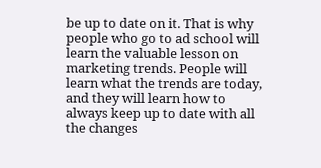be up to date on it. That is why people who go to ad school will learn the valuable lesson on marketing trends. People will learn what the trends are today, and they will learn how to always keep up to date with all the changes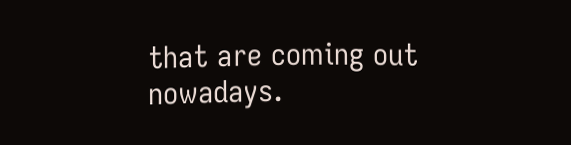that are coming out nowadays.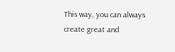This way, you can always create great and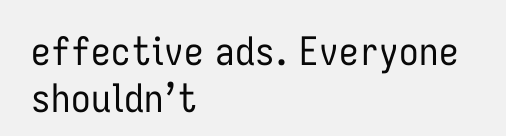effective ads. Everyone shouldn’t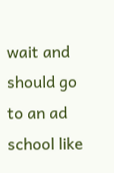wait and should go to an ad school like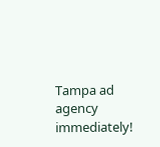Tampa ad agency immediately!